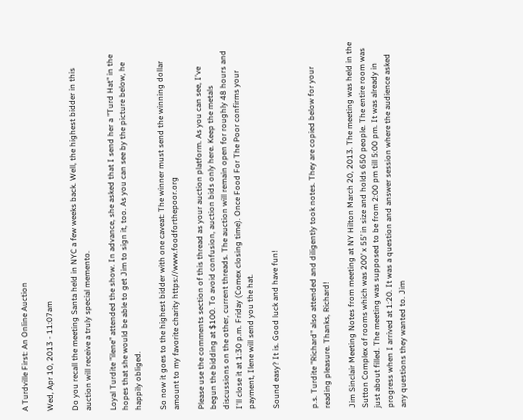A Turdville First: An Online Auction

Wed, Apr 10, 2013 - 11:07am

Do you recall the meeting Santa held in NYC a few weeks back. Well, the highest bidder in this auction will receive a truly special memento.

Loyal Turdite "ilene" attended the show. In advance, she asked that I send her a "Turd Hat" in the hopes that she would be able to get Jim to sign it, too. As you can see by the picture below, he happily obliged.

So now it goes to the highest bidder with one caveat: The winner must send the winning dollar amount to my favorite charity https://www.foodforthepoor.org

Please use the comments section of this thread as your auction platform. As you can see, I've begun the bidding at $100. To avoid confusion, auction bids only here. Keep the metals discussions on the other, current threads. The auction will remain open for roughly 48 hours and I'll close it at 1:30 p.m. Friday (Comex closing time). Once Food For The Poor confirms your payment, Ilene will send you the hat.

Sound easy? It is. Good luck and have fun!


p.s. Turdite "Richard" also attended and diligently took notes. They are copied below for your reading pleasure. Thanks, Richard!

Jim Sinclair Meeting Notes from meeting at NY Hilton March 20, 2013. The meeting was held in the Sutton Complex of rooms which was 200’ x 55’ in size and holds 650 people. The entire room was just about filled. The meeting was supposed to be from 2:00 pm till 5:00 pm. It was already in progress when I arrived at 1:20. It was a question and answer session where the audience asked any questions they wanted to. Jim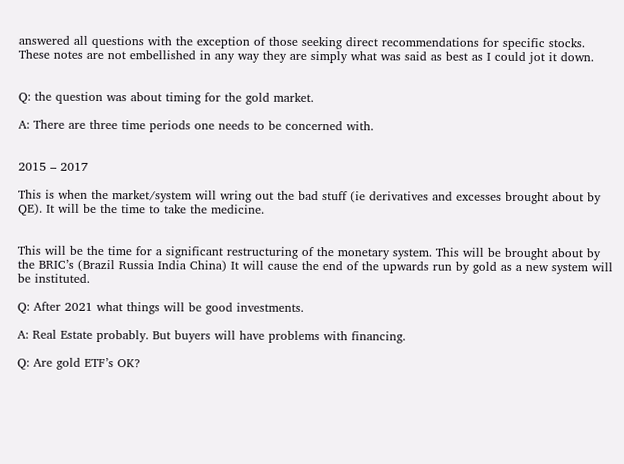answered all questions with the exception of those seeking direct recommendations for specific stocks. These notes are not embellished in any way they are simply what was said as best as I could jot it down.


Q: the question was about timing for the gold market.

A: There are three time periods one needs to be concerned with.


2015 – 2017

This is when the market/system will wring out the bad stuff (ie derivatives and excesses brought about by QE). It will be the time to take the medicine.


This will be the time for a significant restructuring of the monetary system. This will be brought about by the BRIC’s (Brazil Russia India China) It will cause the end of the upwards run by gold as a new system will be instituted.

Q: After 2021 what things will be good investments.

A: Real Estate probably. But buyers will have problems with financing.

Q: Are gold ETF’s OK?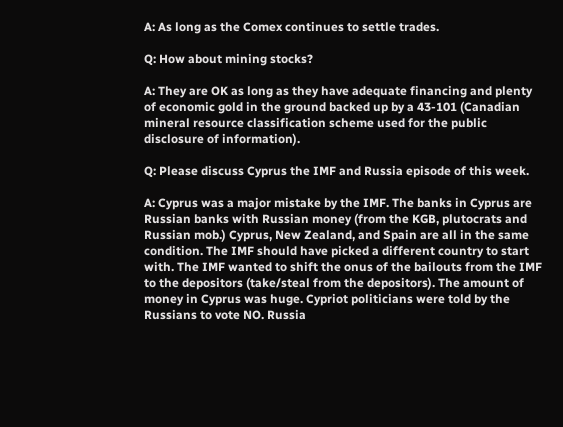A: As long as the Comex continues to settle trades.

Q: How about mining stocks?

A: They are OK as long as they have adequate financing and plenty of economic gold in the ground backed up by a 43-101 (Canadian mineral resource classification scheme used for the public disclosure of information).

Q: Please discuss Cyprus the IMF and Russia episode of this week.

A: Cyprus was a major mistake by the IMF. The banks in Cyprus are Russian banks with Russian money (from the KGB, plutocrats and Russian mob.) Cyprus, New Zealand, and Spain are all in the same condition. The IMF should have picked a different country to start with. The IMF wanted to shift the onus of the bailouts from the IMF to the depositors (take/steal from the depositors). The amount of money in Cyprus was huge. Cypriot politicians were told by the Russians to vote NO. Russia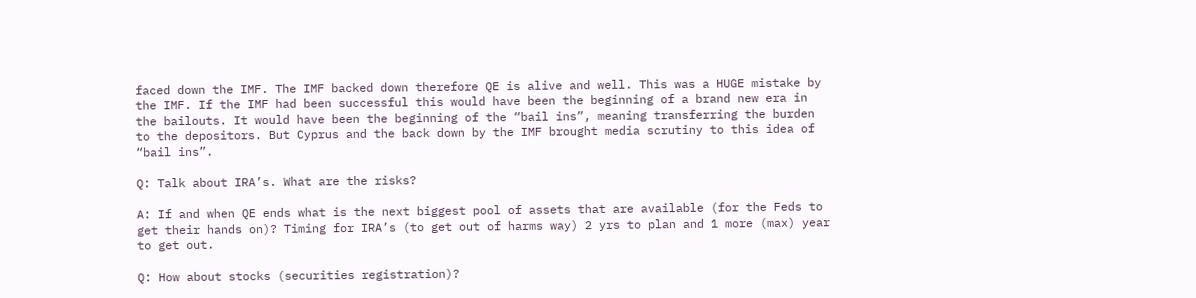faced down the IMF. The IMF backed down therefore QE is alive and well. This was a HUGE mistake by the IMF. If the IMF had been successful this would have been the beginning of a brand new era in the bailouts. It would have been the beginning of the “bail ins”, meaning transferring the burden to the depositors. But Cyprus and the back down by the IMF brought media scrutiny to this idea of “bail ins”.

Q: Talk about IRA’s. What are the risks?

A: If and when QE ends what is the next biggest pool of assets that are available (for the Feds to get their hands on)? Timing for IRA’s (to get out of harms way) 2 yrs to plan and 1 more (max) year to get out.

Q: How about stocks (securities registration)?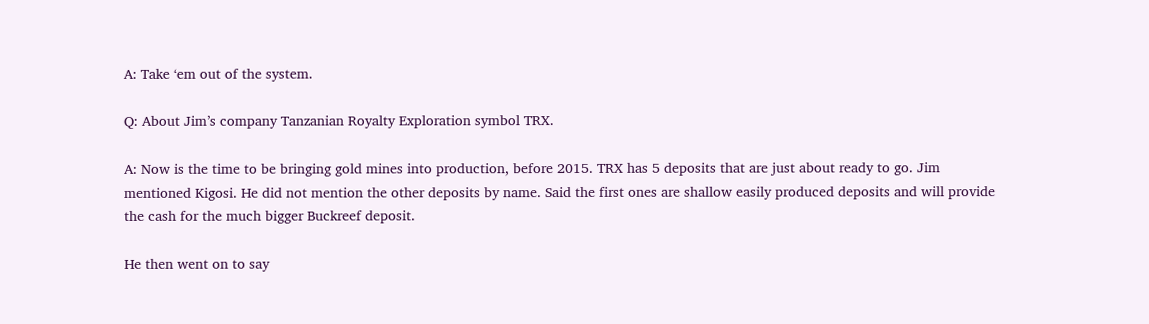A: Take ‘em out of the system.

Q: About Jim’s company Tanzanian Royalty Exploration symbol TRX.

A: Now is the time to be bringing gold mines into production, before 2015. TRX has 5 deposits that are just about ready to go. Jim mentioned Kigosi. He did not mention the other deposits by name. Said the first ones are shallow easily produced deposits and will provide the cash for the much bigger Buckreef deposit.

He then went on to say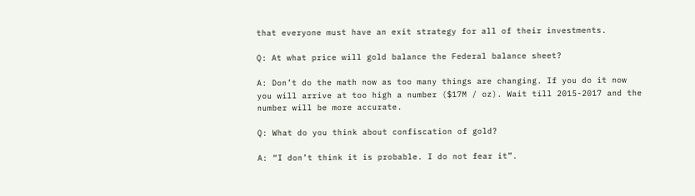that everyone must have an exit strategy for all of their investments.

Q: At what price will gold balance the Federal balance sheet?

A: Don’t do the math now as too many things are changing. If you do it now you will arrive at too high a number ($17M / oz). Wait till 2015-2017 and the number will be more accurate.

Q: What do you think about confiscation of gold?

A: “I don’t think it is probable. I do not fear it”.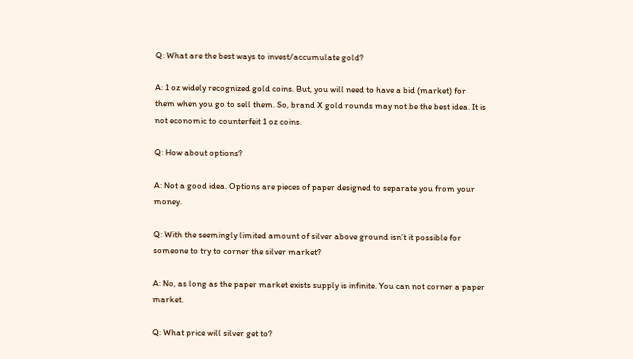Q: What are the best ways to invest/accumulate gold?

A: 1 oz widely recognized gold coins. But, you will need to have a bid (market) for them when you go to sell them. So, brand X gold rounds may not be the best idea. It is not economic to counterfeit 1 oz coins.

Q: How about options?

A: Not a good idea. Options are pieces of paper designed to separate you from your money.

Q: With the seemingly limited amount of silver above ground isn’t it possible for someone to try to corner the silver market?

A: No, as long as the paper market exists supply is infinite. You can not corner a paper market.

Q: What price will silver get to?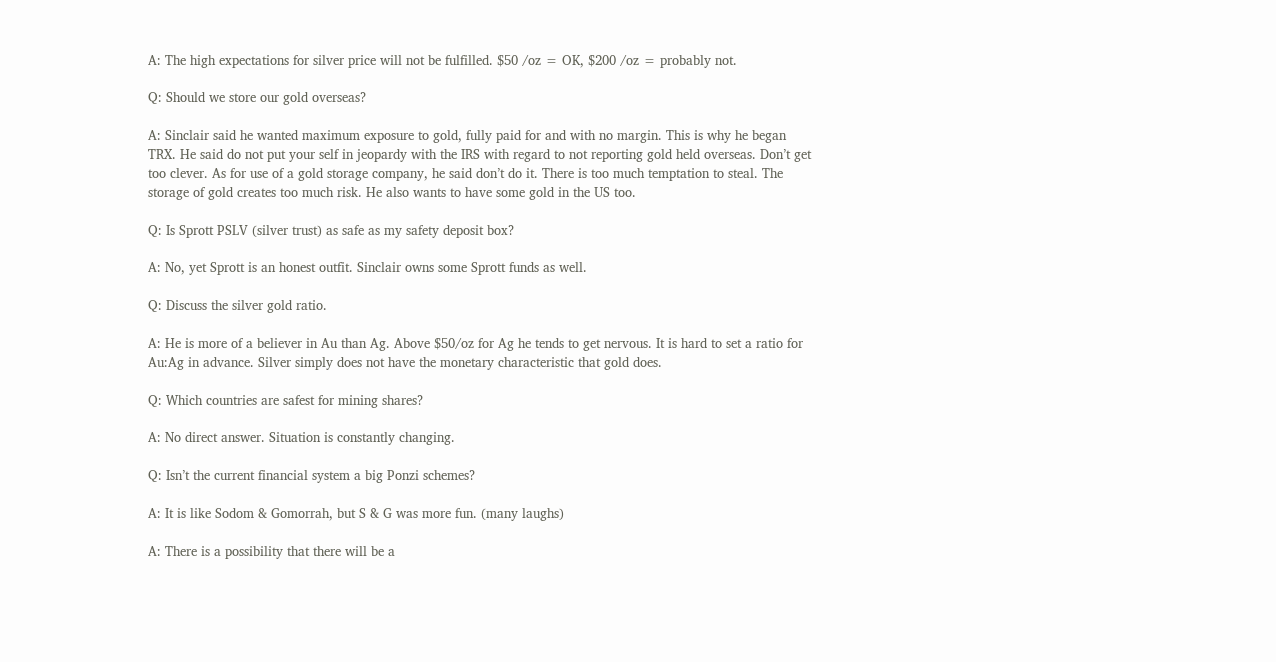A: The high expectations for silver price will not be fulfilled. $50 /oz = OK, $200 /oz = probably not.

Q: Should we store our gold overseas?

A: Sinclair said he wanted maximum exposure to gold, fully paid for and with no margin. This is why he began TRX. He said do not put your self in jeopardy with the IRS with regard to not reporting gold held overseas. Don’t get too clever. As for use of a gold storage company, he said don’t do it. There is too much temptation to steal. The storage of gold creates too much risk. He also wants to have some gold in the US too.

Q: Is Sprott PSLV (silver trust) as safe as my safety deposit box?

A: No, yet Sprott is an honest outfit. Sinclair owns some Sprott funds as well.

Q: Discuss the silver gold ratio.

A: He is more of a believer in Au than Ag. Above $50/oz for Ag he tends to get nervous. It is hard to set a ratio for Au:Ag in advance. Silver simply does not have the monetary characteristic that gold does.

Q: Which countries are safest for mining shares?

A: No direct answer. Situation is constantly changing.

Q: Isn’t the current financial system a big Ponzi schemes?

A: It is like Sodom & Gomorrah, but S & G was more fun. (many laughs)

A: There is a possibility that there will be a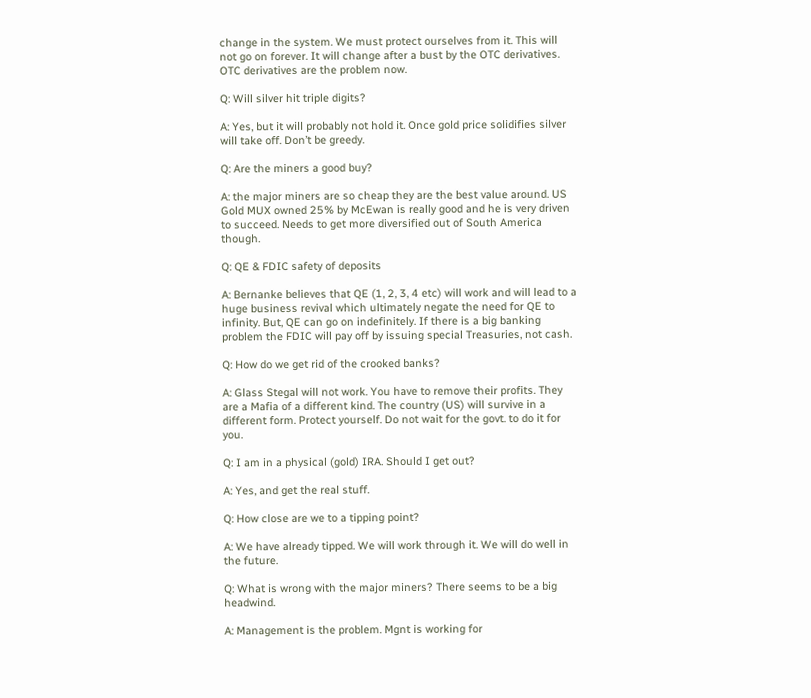change in the system. We must protect ourselves from it. This will not go on forever. It will change after a bust by the OTC derivatives. OTC derivatives are the problem now.

Q: Will silver hit triple digits?

A: Yes, but it will probably not hold it. Once gold price solidifies silver will take off. Don’t be greedy.

Q: Are the miners a good buy?

A: the major miners are so cheap they are the best value around. US Gold MUX owned 25% by McEwan is really good and he is very driven to succeed. Needs to get more diversified out of South America though.

Q: QE & FDIC safety of deposits

A: Bernanke believes that QE (1, 2, 3, 4 etc) will work and will lead to a huge business revival which ultimately negate the need for QE to infinity. But, QE can go on indefinitely. If there is a big banking problem the FDIC will pay off by issuing special Treasuries, not cash.

Q: How do we get rid of the crooked banks?

A: Glass Stegal will not work. You have to remove their profits. They are a Mafia of a different kind. The country (US) will survive in a different form. Protect yourself. Do not wait for the govt. to do it for you.

Q: I am in a physical (gold) IRA. Should I get out?

A: Yes, and get the real stuff.

Q: How close are we to a tipping point?

A: We have already tipped. We will work through it. We will do well in the future.

Q: What is wrong with the major miners? There seems to be a big headwind.

A: Management is the problem. Mgnt is working for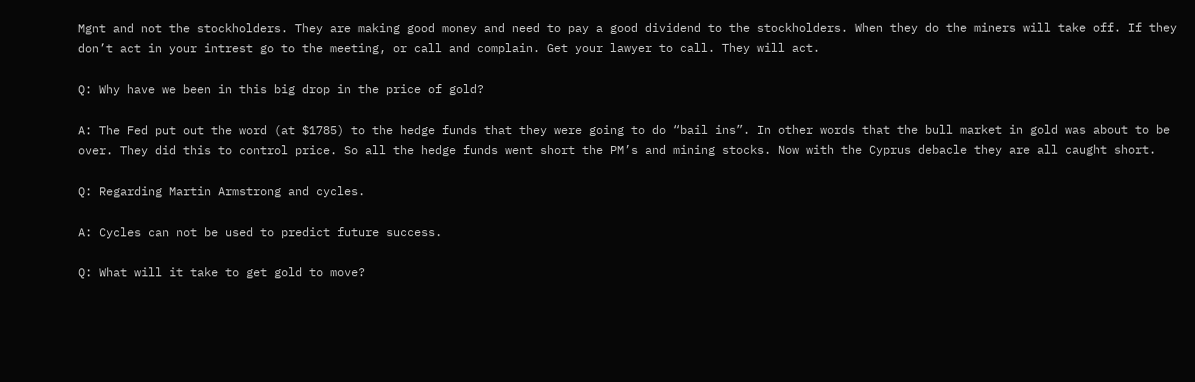Mgnt and not the stockholders. They are making good money and need to pay a good dividend to the stockholders. When they do the miners will take off. If they don’t act in your intrest go to the meeting, or call and complain. Get your lawyer to call. They will act.

Q: Why have we been in this big drop in the price of gold?

A: The Fed put out the word (at $1785) to the hedge funds that they were going to do “bail ins”. In other words that the bull market in gold was about to be over. They did this to control price. So all the hedge funds went short the PM’s and mining stocks. Now with the Cyprus debacle they are all caught short.

Q: Regarding Martin Armstrong and cycles.

A: Cycles can not be used to predict future success.

Q: What will it take to get gold to move?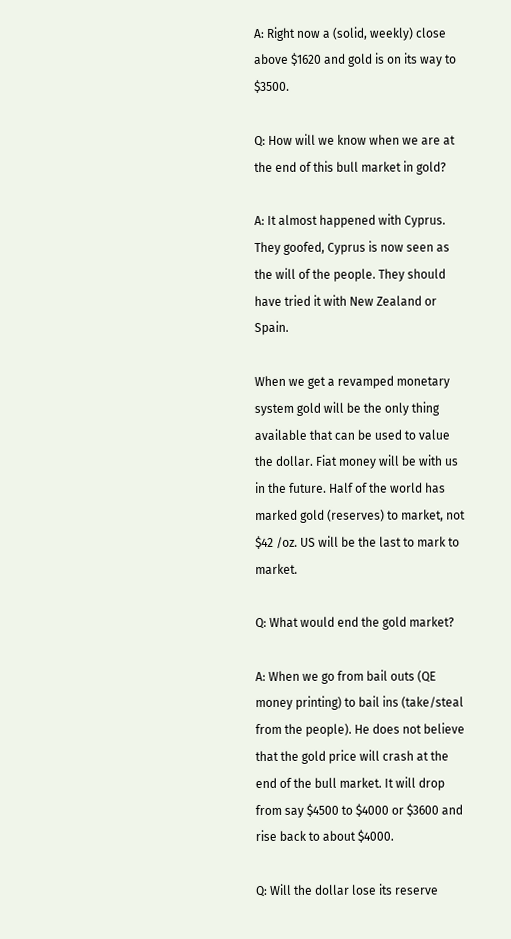A: Right now a (solid, weekly) close above $1620 and gold is on its way to $3500.

Q: How will we know when we are at the end of this bull market in gold?

A: It almost happened with Cyprus. They goofed, Cyprus is now seen as the will of the people. They should have tried it with New Zealand or Spain.

When we get a revamped monetary system gold will be the only thing available that can be used to value the dollar. Fiat money will be with us in the future. Half of the world has marked gold (reserves) to market, not $42 /oz. US will be the last to mark to market.

Q: What would end the gold market?

A: When we go from bail outs (QE money printing) to bail ins (take/steal from the people). He does not believe that the gold price will crash at the end of the bull market. It will drop from say $4500 to $4000 or $3600 and rise back to about $4000.

Q: Will the dollar lose its reserve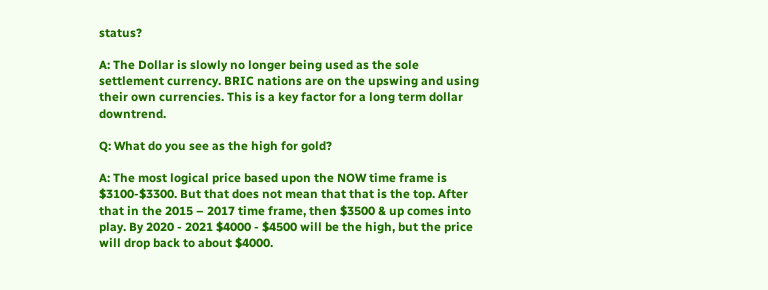status?

A: The Dollar is slowly no longer being used as the sole settlement currency. BRIC nations are on the upswing and using their own currencies. This is a key factor for a long term dollar downtrend.

Q: What do you see as the high for gold?

A: The most logical price based upon the NOW time frame is $3100-$3300. But that does not mean that that is the top. After that in the 2015 – 2017 time frame, then $3500 & up comes into play. By 2020 - 2021 $4000 - $4500 will be the high, but the price will drop back to about $4000.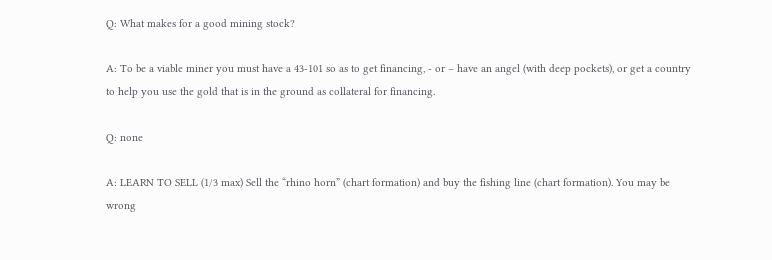Q: What makes for a good mining stock?

A: To be a viable miner you must have a 43-101 so as to get financing, - or – have an angel (with deep pockets), or get a country to help you use the gold that is in the ground as collateral for financing.

Q: none

A: LEARN TO SELL (1/3 max) Sell the “rhino horn” (chart formation) and buy the fishing line (chart formation). You may be wrong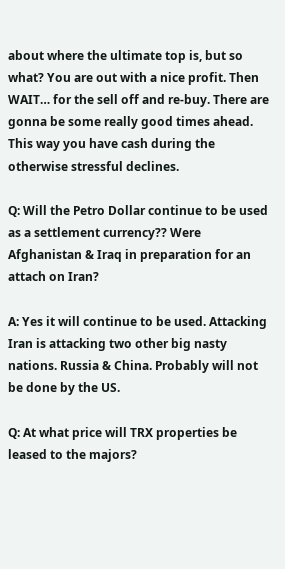about where the ultimate top is, but so what? You are out with a nice profit. Then WAIT… for the sell off and re-buy. There are gonna be some really good times ahead. This way you have cash during the otherwise stressful declines.

Q: Will the Petro Dollar continue to be used as a settlement currency?? Were Afghanistan & Iraq in preparation for an attach on Iran?

A: Yes it will continue to be used. Attacking Iran is attacking two other big nasty nations. Russia & China. Probably will not be done by the US.

Q: At what price will TRX properties be leased to the majors?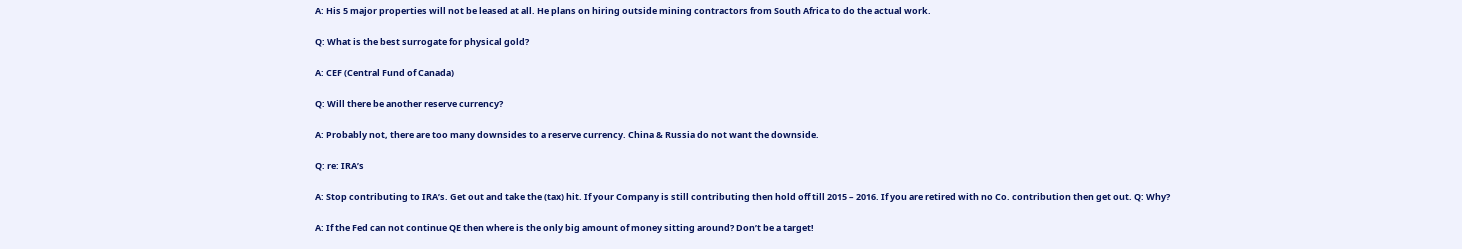A: His 5 major properties will not be leased at all. He plans on hiring outside mining contractors from South Africa to do the actual work.

Q: What is the best surrogate for physical gold?

A: CEF (Central Fund of Canada)

Q: Will there be another reserve currency?

A: Probably not, there are too many downsides to a reserve currency. China & Russia do not want the downside.

Q: re: IRA’s

A: Stop contributing to IRA’s. Get out and take the (tax) hit. If your Company is still contributing then hold off till 2015 – 2016. If you are retired with no Co. contribution then get out. Q: Why?

A: If the Fed can not continue QE then where is the only big amount of money sitting around? Don’t be a target!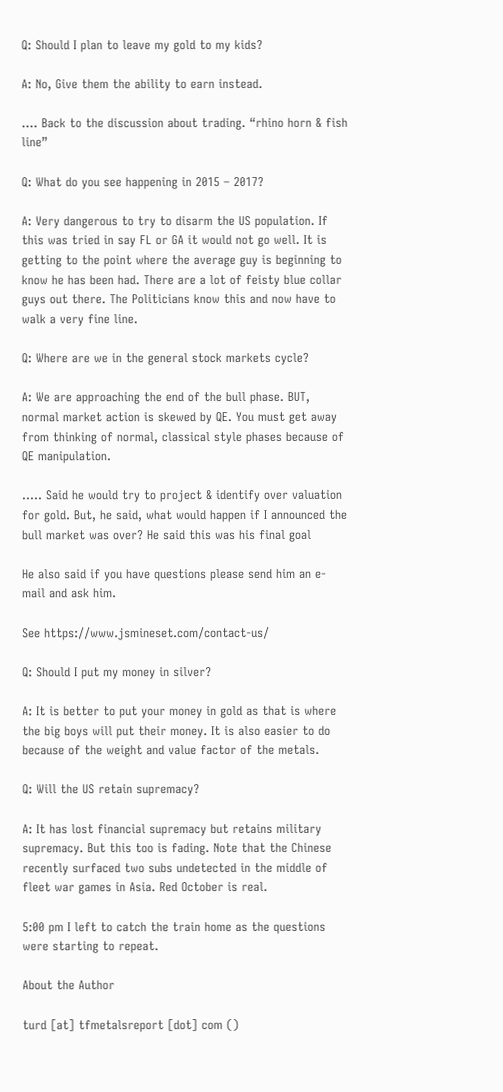Q: Should I plan to leave my gold to my kids?

A: No, Give them the ability to earn instead.

…. Back to the discussion about trading. “rhino horn & fish line”

Q: What do you see happening in 2015 – 2017?

A: Very dangerous to try to disarm the US population. If this was tried in say FL or GA it would not go well. It is getting to the point where the average guy is beginning to know he has been had. There are a lot of feisty blue collar guys out there. The Politicians know this and now have to walk a very fine line.

Q: Where are we in the general stock markets cycle?

A: We are approaching the end of the bull phase. BUT, normal market action is skewed by QE. You must get away from thinking of normal, classical style phases because of QE manipulation.

….. Said he would try to project & identify over valuation for gold. But, he said, what would happen if I announced the bull market was over? He said this was his final goal

He also said if you have questions please send him an e-mail and ask him.

See https://www.jsmineset.com/contact-us/

Q: Should I put my money in silver?

A: It is better to put your money in gold as that is where the big boys will put their money. It is also easier to do because of the weight and value factor of the metals.

Q: Will the US retain supremacy?

A: It has lost financial supremacy but retains military supremacy. But this too is fading. Note that the Chinese recently surfaced two subs undetected in the middle of fleet war games in Asia. Red October is real.

5:00 pm I left to catch the train home as the questions were starting to repeat.

About the Author

turd [at] tfmetalsreport [dot] com ()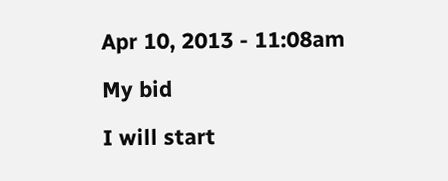Apr 10, 2013 - 11:08am

My bid

I will start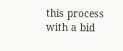this process with a bid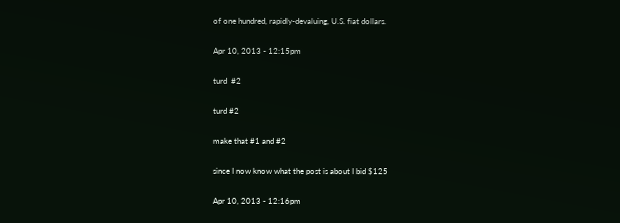of one hundred, rapidly-devaluing, U.S. fiat dollars.

Apr 10, 2013 - 12:15pm

turd  #2

turd #2

make that #1 and #2

since I now know what the post is about I bid $125

Apr 10, 2013 - 12:16pm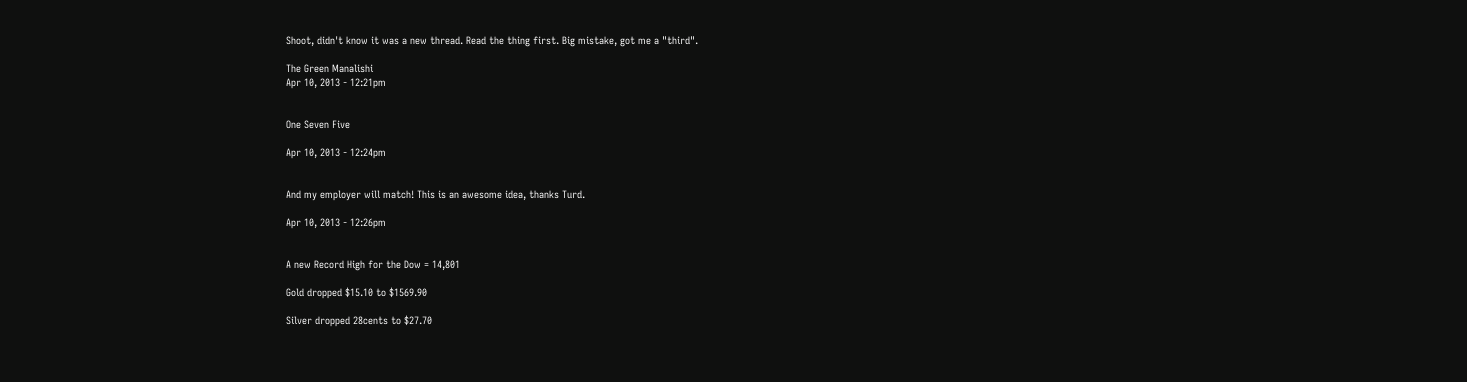Shoot, didn't know it was a new thread. Read the thing first. Big mistake, got me a "third".

The Green Manalishi
Apr 10, 2013 - 12:21pm


One Seven Five

Apr 10, 2013 - 12:24pm


And my employer will match! This is an awesome idea, thanks Turd.

Apr 10, 2013 - 12:26pm


A new Record High for the Dow = 14,801

Gold dropped $15.10 to $1569.90

Silver dropped 28cents to $27.70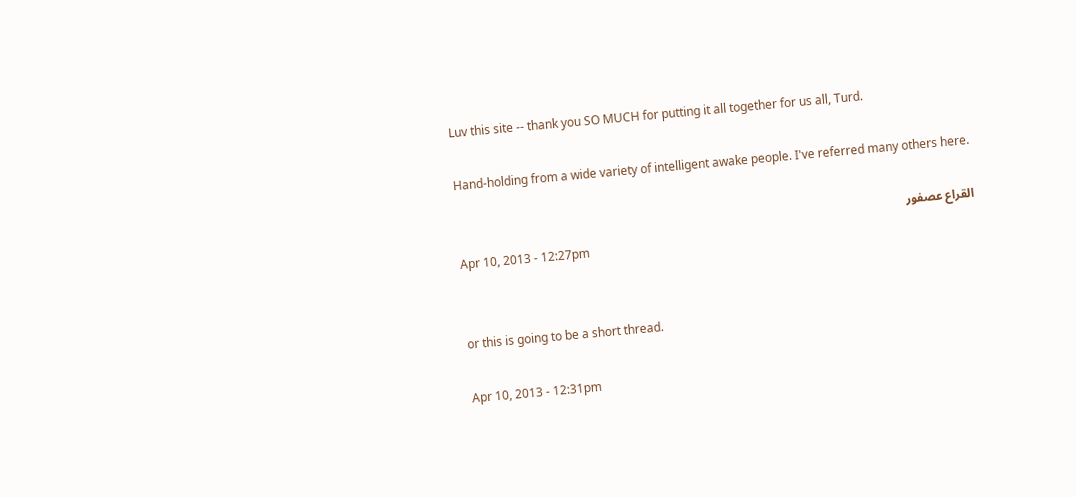Luv this site -- thank you SO MUCH for putting it all together for us all, Turd.

Hand-holding from a wide variety of intelligent awake people. I've referred many others here.

القراع عصفور
Apr 10, 2013 - 12:27pm


or this is going to be a short thread.

Apr 10, 2013 - 12:31pm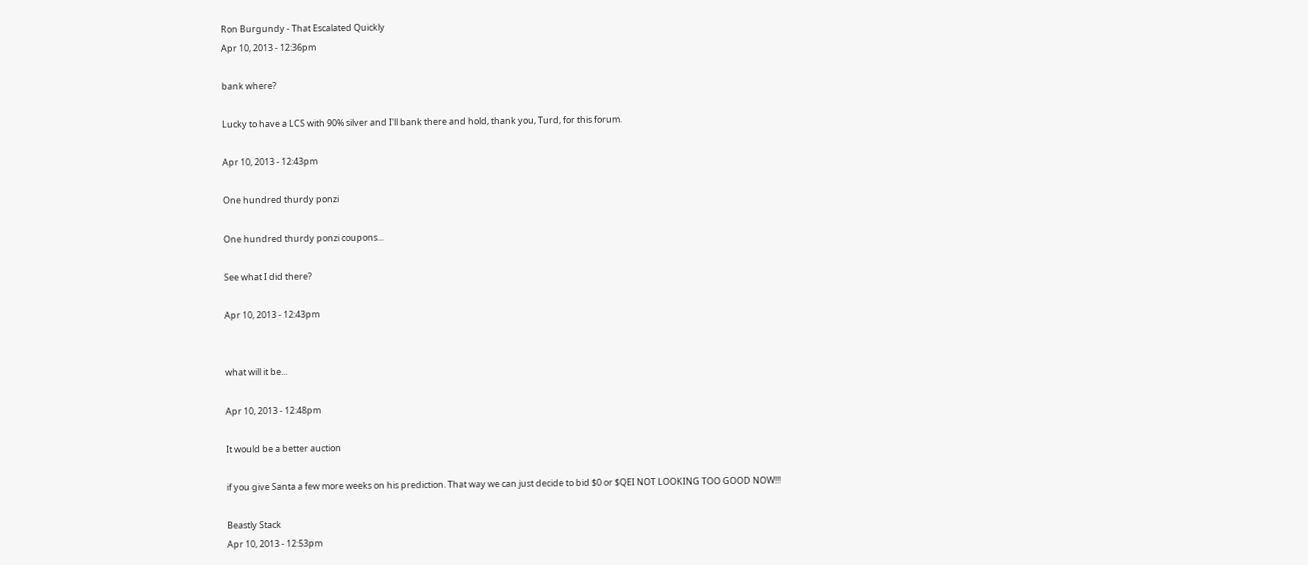Ron Burgundy - That Escalated Quickly
Apr 10, 2013 - 12:36pm

bank where?

Lucky to have a LCS with 90% silver and I'll bank there and hold, thank you, Turd, for this forum.

Apr 10, 2013 - 12:43pm

One hundred thurdy ponzi

One hundred thurdy ponzi coupons...

See what I did there?

Apr 10, 2013 - 12:43pm


what will it be...

Apr 10, 2013 - 12:48pm

It would be a better auction

if you give Santa a few more weeks on his prediction. That way we can just decide to bid $0 or $QEI NOT LOOKING TOO GOOD NOW!!!

Beastly Stack
Apr 10, 2013 - 12:53pm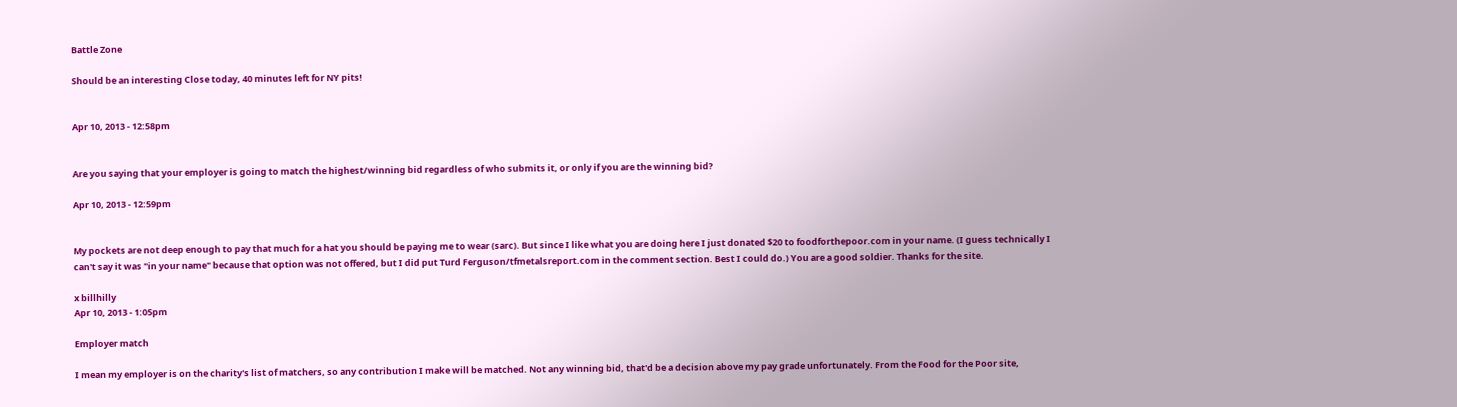Battle Zone

Should be an interesting Close today, 40 minutes left for NY pits!


Apr 10, 2013 - 12:58pm


Are you saying that your employer is going to match the highest/winning bid regardless of who submits it, or only if you are the winning bid?

Apr 10, 2013 - 12:59pm


My pockets are not deep enough to pay that much for a hat you should be paying me to wear (sarc). But since I like what you are doing here I just donated $20 to foodforthepoor.com in your name. (I guess technically I can't say it was "in your name" because that option was not offered, but I did put Turd Ferguson/tfmetalsreport.com in the comment section. Best I could do.) You are a good soldier. Thanks for the site.

x billhilly
Apr 10, 2013 - 1:05pm

Employer match

I mean my employer is on the charity's list of matchers, so any contribution I make will be matched. Not any winning bid, that'd be a decision above my pay grade unfortunately. From the Food for the Poor site,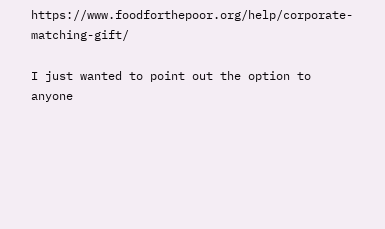https://www.foodforthepoor.org/help/corporate-matching-gift/

I just wanted to point out the option to anyone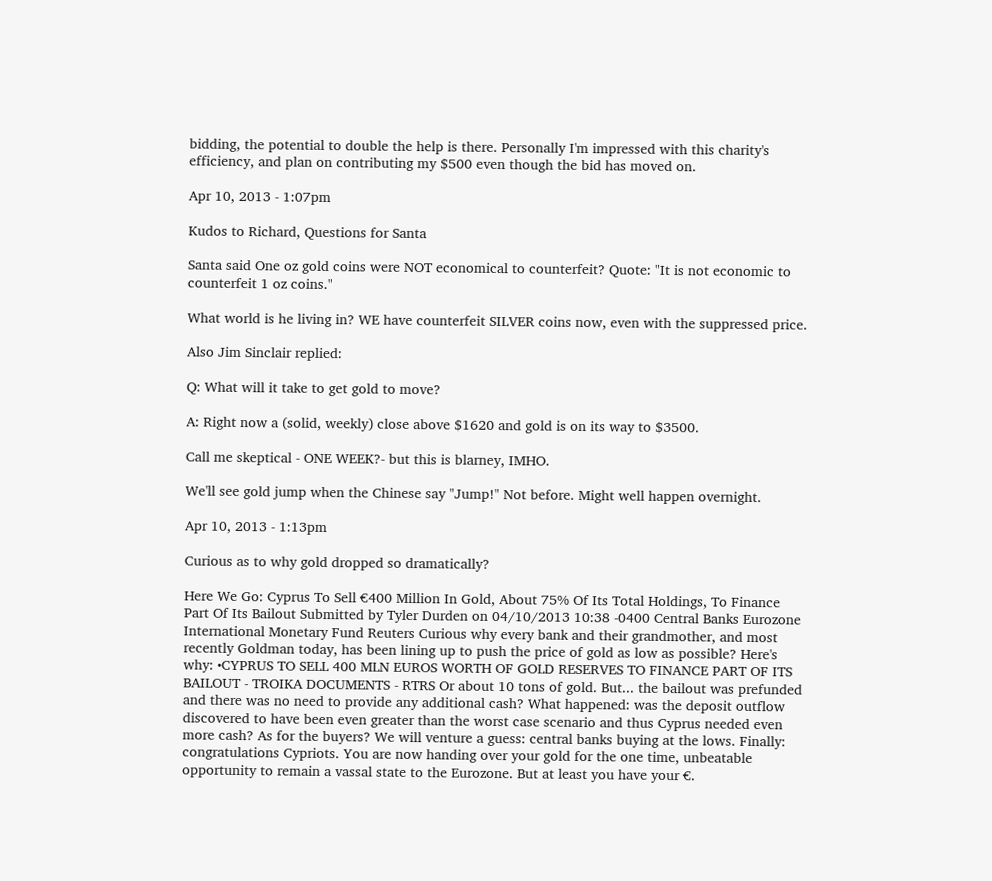bidding, the potential to double the help is there. Personally I'm impressed with this charity's efficiency, and plan on contributing my $500 even though the bid has moved on.

Apr 10, 2013 - 1:07pm

Kudos to Richard, Questions for Santa

Santa said One oz gold coins were NOT economical to counterfeit? Quote: "It is not economic to counterfeit 1 oz coins."

What world is he living in? WE have counterfeit SILVER coins now, even with the suppressed price.

Also Jim Sinclair replied:

Q: What will it take to get gold to move?

A: Right now a (solid, weekly) close above $1620 and gold is on its way to $3500.

Call me skeptical - ONE WEEK?- but this is blarney, IMHO.

We'll see gold jump when the Chinese say "Jump!" Not before. Might well happen overnight.

Apr 10, 2013 - 1:13pm

Curious as to why gold dropped so dramatically?

Here We Go: Cyprus To Sell €400 Million In Gold, About 75% Of Its Total Holdings, To Finance Part Of Its Bailout Submitted by Tyler Durden on 04/10/2013 10:38 -0400 Central Banks Eurozone International Monetary Fund Reuters Curious why every bank and their grandmother, and most recently Goldman today, has been lining up to push the price of gold as low as possible? Here's why: •CYPRUS TO SELL 400 MLN EUROS WORTH OF GOLD RESERVES TO FINANCE PART OF ITS BAILOUT - TROIKA DOCUMENTS - RTRS Or about 10 tons of gold. But... the bailout was prefunded and there was no need to provide any additional cash? What happened: was the deposit outflow discovered to have been even greater than the worst case scenario and thus Cyprus needed even more cash? As for the buyers? We will venture a guess: central banks buying at the lows. Finally: congratulations Cypriots. You are now handing over your gold for the one time, unbeatable opportunity to remain a vassal state to the Eurozone. But at least you have your €.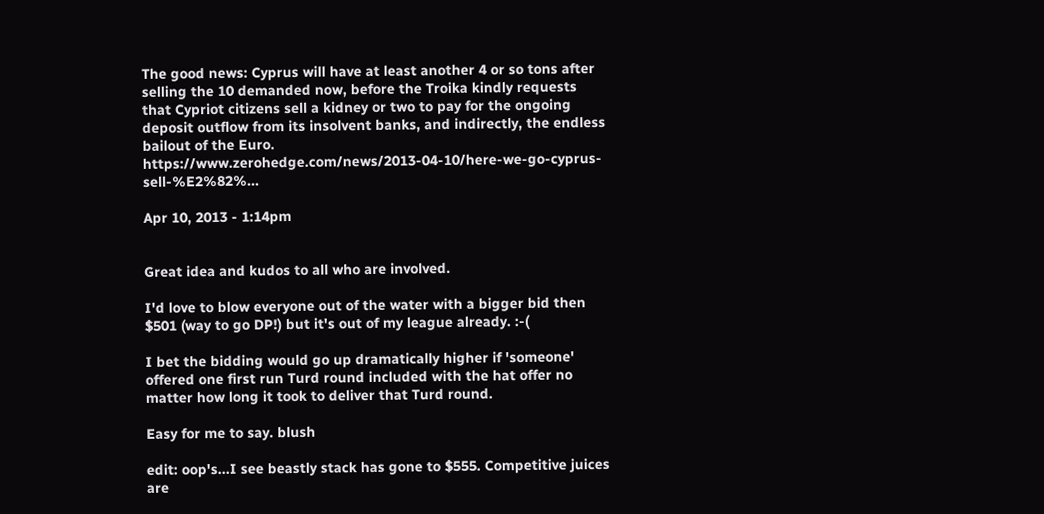The good news: Cyprus will have at least another 4 or so tons after selling the 10 demanded now, before the Troika kindly requests that Cypriot citizens sell a kidney or two to pay for the ongoing deposit outflow from its insolvent banks, and indirectly, the endless bailout of the Euro. https://www.zerohedge.com/news/2013-04-10/here-we-go-cyprus-sell-%E2%82%...

Apr 10, 2013 - 1:14pm


Great idea and kudos to all who are involved.

I'd love to blow everyone out of the water with a bigger bid then $501 (way to go DP!) but it's out of my league already. :-(

I bet the bidding would go up dramatically higher if 'someone' offered one first run Turd round included with the hat offer no matter how long it took to deliver that Turd round.

Easy for me to say. blush

edit: oop's...I see beastly stack has gone to $555. Competitive juices are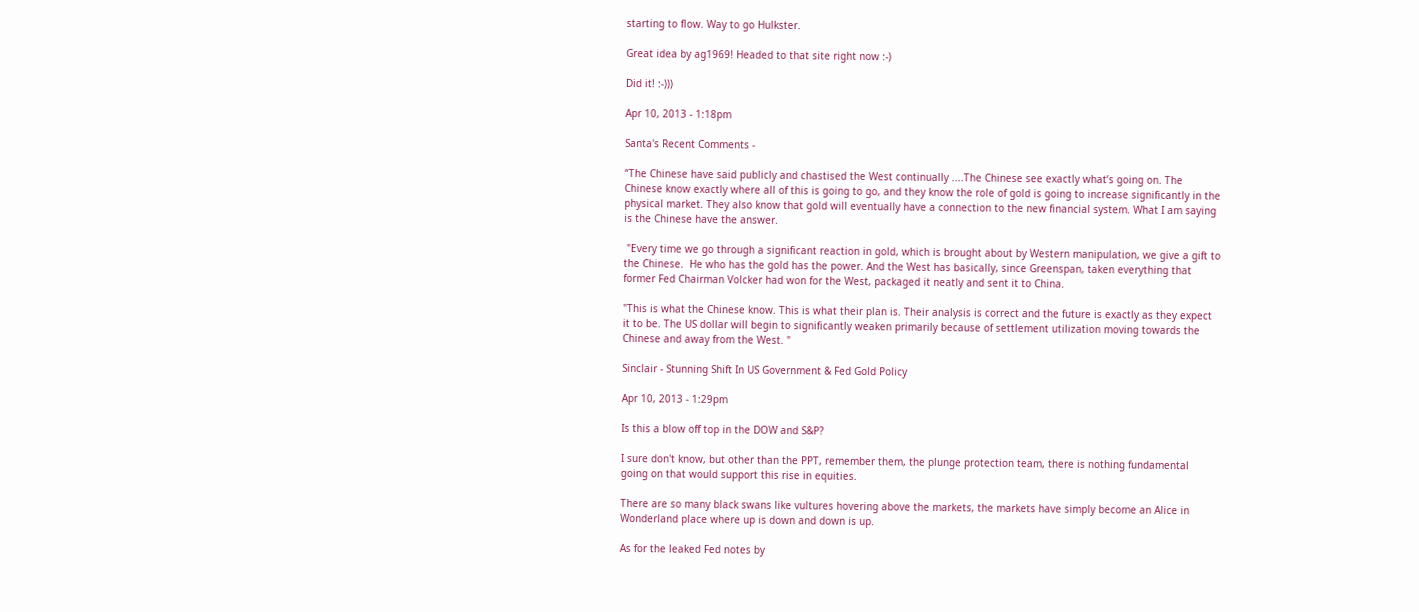starting to flow. Way to go Hulkster.

Great idea by ag1969! Headed to that site right now :-)

Did it! :-)))

Apr 10, 2013 - 1:18pm

Santa's Recent Comments -

“The Chinese have said publicly and chastised the West continually ....The Chinese see exactly what’s going on. The Chinese know exactly where all of this is going to go, and they know the role of gold is going to increase significantly in the physical market. They also know that gold will eventually have a connection to the new financial system. What I am saying is the Chinese have the answer.

 "Every time we go through a significant reaction in gold, which is brought about by Western manipulation, we give a gift to the Chinese.  He who has the gold has the power. And the West has basically, since Greenspan, taken everything that former Fed Chairman Volcker had won for the West, packaged it neatly and sent it to China.

"This is what the Chinese know. This is what their plan is. Their analysis is correct and the future is exactly as they expect it to be. The US dollar will begin to significantly weaken primarily because of settlement utilization moving towards the Chinese and away from the West. "

Sinclair - Stunning Shift In US Government & Fed Gold Policy

Apr 10, 2013 - 1:29pm

Is this a blow off top in the DOW and S&P?

I sure don't know, but other than the PPT, remember them, the plunge protection team, there is nothing fundamental going on that would support this rise in equities.

There are so many black swans like vultures hovering above the markets, the markets have simply become an Alice in Wonderland place where up is down and down is up.

As for the leaked Fed notes by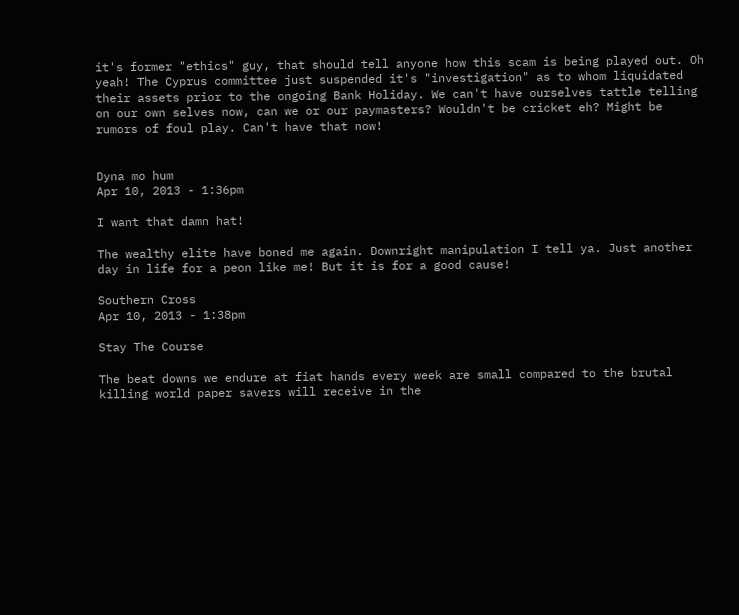it's former "ethics" guy, that should tell anyone how this scam is being played out. Oh yeah! The Cyprus committee just suspended it's "investigation" as to whom liquidated their assets prior to the ongoing Bank Holiday. We can't have ourselves tattle telling on our own selves now, can we or our paymasters? Wouldn't be cricket eh? Might be rumors of foul play. Can't have that now!


Dyna mo hum
Apr 10, 2013 - 1:36pm

I want that damn hat!

The wealthy elite have boned me again. Downright manipulation I tell ya. Just another day in life for a peon like me! But it is for a good cause!

Southern Cross
Apr 10, 2013 - 1:38pm

Stay The Course

The beat downs we endure at fiat hands every week are small compared to the brutal killing world paper savers will receive in the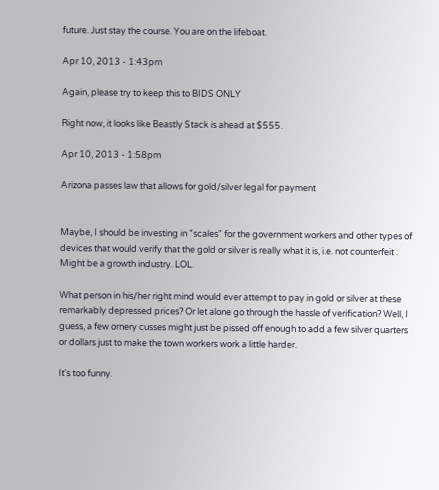future. Just stay the course. You are on the lifeboat.

Apr 10, 2013 - 1:43pm

Again, please try to keep this to BIDS ONLY

Right now, it looks like Beastly Stack is ahead at $555.

Apr 10, 2013 - 1:58pm

Arizona passes law that allows for gold/silver legal for payment


Maybe, I should be investing in "scales" for the government workers and other types of devices that would verify that the gold or silver is really what it is, i.e. not counterfeit . Might be a growth industry. LOL.

What person in his/her right mind would ever attempt to pay in gold or silver at these remarkably depressed prices? Or let alone go through the hassle of verification? Well, I guess, a few ornery cusses might just be pissed off enough to add a few silver quarters or dollars just to make the town workers work a little harder.

It's too funny.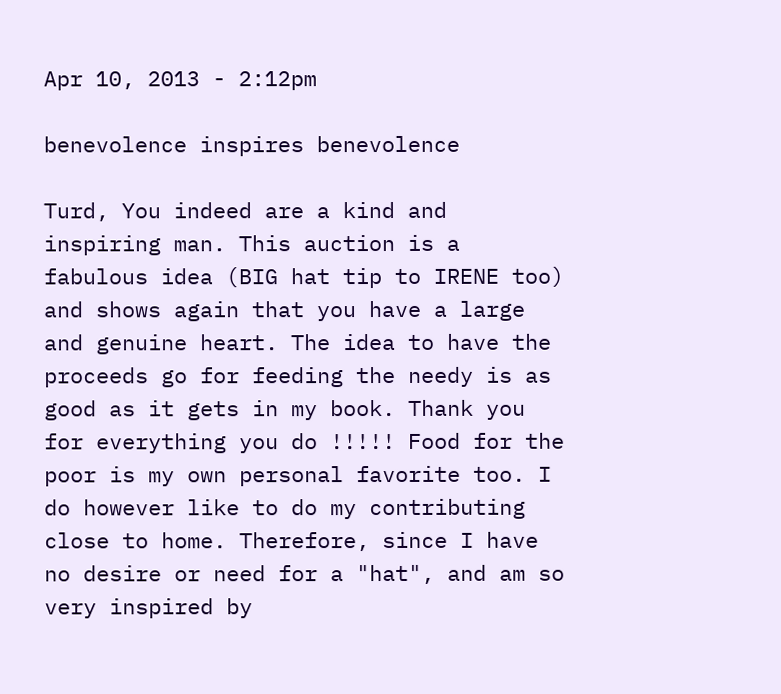Apr 10, 2013 - 2:12pm

benevolence inspires benevolence

Turd, You indeed are a kind and inspiring man. This auction is a fabulous idea (BIG hat tip to IRENE too) and shows again that you have a large and genuine heart. The idea to have the proceeds go for feeding the needy is as good as it gets in my book. Thank you for everything you do !!!!! Food for the poor is my own personal favorite too. I do however like to do my contributing close to home. Therefore, since I have no desire or need for a "hat", and am so very inspired by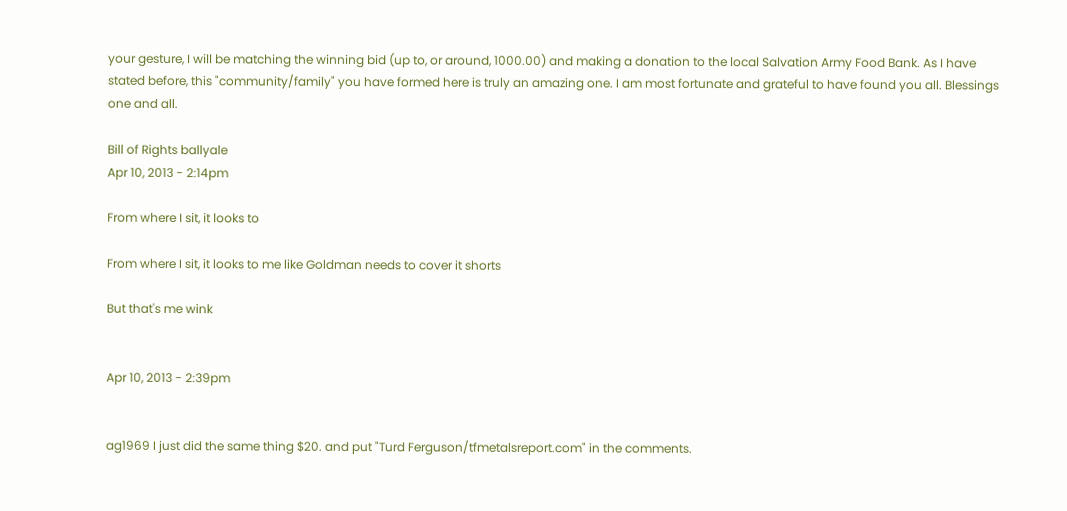your gesture, I will be matching the winning bid (up to, or around, 1000.00) and making a donation to the local Salvation Army Food Bank. As I have stated before, this "community/family" you have formed here is truly an amazing one. I am most fortunate and grateful to have found you all. Blessings one and all.

Bill of Rights ballyale
Apr 10, 2013 - 2:14pm

From where I sit, it looks to

From where I sit, it looks to me like Goldman needs to cover it shorts

But that's me wink


Apr 10, 2013 - 2:39pm


ag1969 I just did the same thing $20. and put "Turd Ferguson/tfmetalsreport.com" in the comments.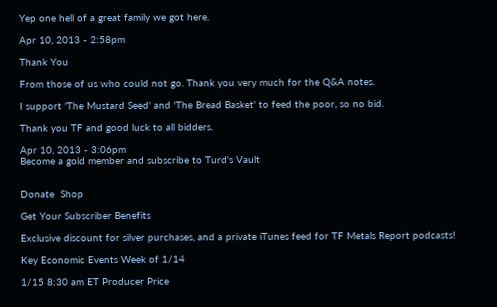Yep one hell of a great family we got here.

Apr 10, 2013 - 2:58pm

Thank You

From those of us who could not go. Thank you very much for the Q&A notes.

I support 'The Mustard Seed' and 'The Bread Basket' to feed the poor, so no bid.

Thank you TF and good luck to all bidders.

Apr 10, 2013 - 3:06pm
Become a gold member and subscribe to Turd's Vault


Donate  Shop

Get Your Subscriber Benefits

Exclusive discount for silver purchases, and a private iTunes feed for TF Metals Report podcasts!

Key Economic Events Week of 1/14

1/15 8:30 am ET Producer Price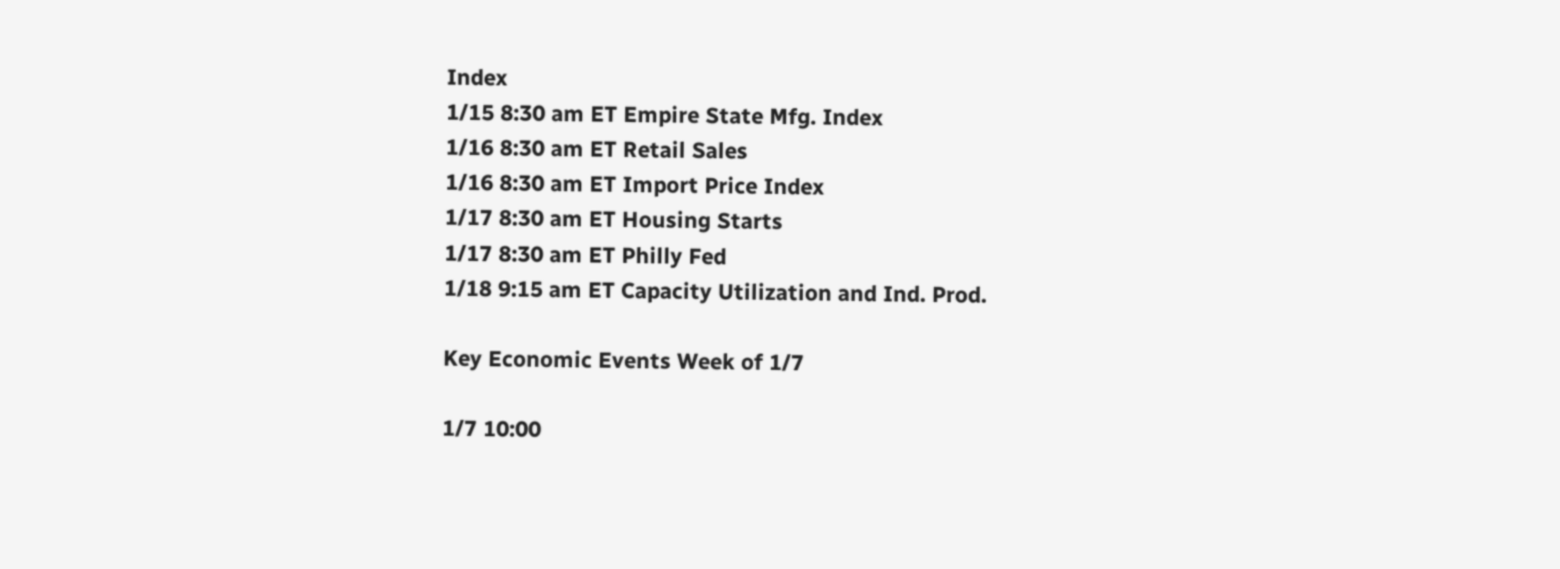Index
1/15 8:30 am ET Empire State Mfg. Index
1/16 8:30 am ET Retail Sales
1/16 8:30 am ET Import Price Index
1/17 8:30 am ET Housing Starts
1/17 8:30 am ET Philly Fed
1/18 9:15 am ET Capacity Utilization and Ind. Prod.

Key Economic Events Week of 1/7

1/7 10:00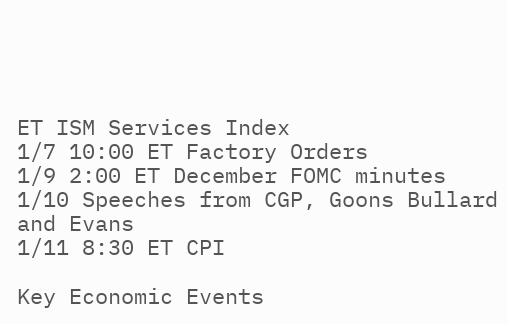ET ISM Services Index
1/7 10:00 ET Factory Orders
1/9 2:00 ET December FOMC minutes
1/10 Speeches from CGP, Goons Bullard and Evans
1/11 8:30 ET CPI

Key Economic Events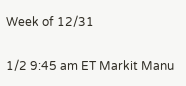Week of 12/31

1/2 9:45 am ET Markit Manu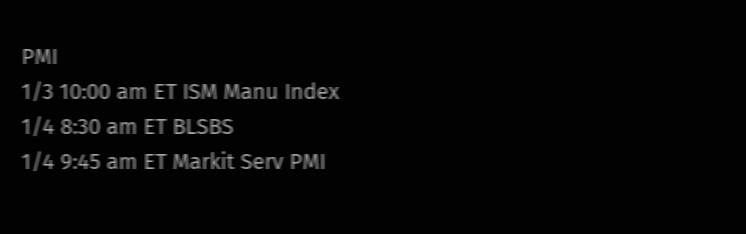PMI
1/3 10:00 am ET ISM Manu Index
1/4 8:30 am ET BLSBS
1/4 9:45 am ET Markit Serv PMI